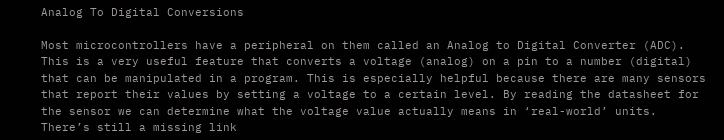Analog To Digital Conversions

Most microcontrollers have a peripheral on them called an Analog to Digital Converter (ADC). This is a very useful feature that converts a voltage (analog) on a pin to a number (digital) that can be manipulated in a program. This is especially helpful because there are many sensors that report their values by setting a voltage to a certain level. By reading the datasheet for the sensor we can determine what the voltage value actually means in ‘real-world’ units. There’s still a missing link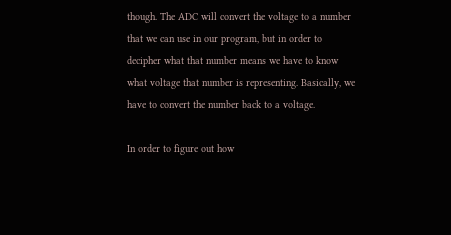though. The ADC will convert the voltage to a number that we can use in our program, but in order to decipher what that number means we have to know what voltage that number is representing. Basically, we have to convert the number back to a voltage.

In order to figure out how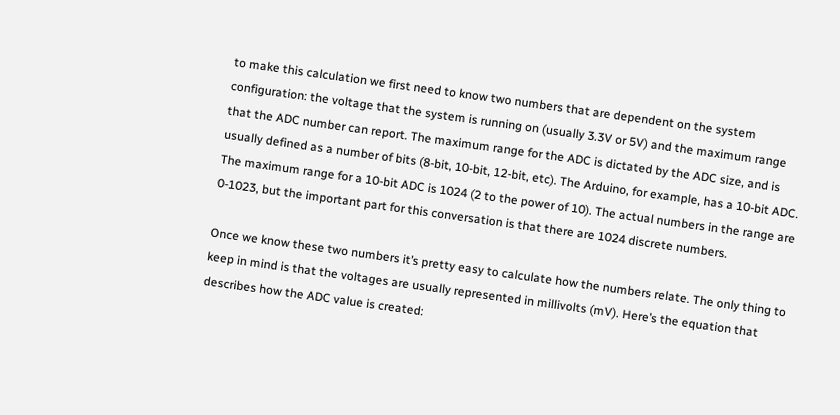to make this calculation we first need to know two numbers that are dependent on the system configuration: the voltage that the system is running on (usually 3.3V or 5V) and the maximum range that the ADC number can report. The maximum range for the ADC is dictated by the ADC size, and is usually defined as a number of bits (8-bit, 10-bit, 12-bit, etc). The Arduino, for example, has a 10-bit ADC. The maximum range for a 10-bit ADC is 1024 (2 to the power of 10). The actual numbers in the range are 0-1023, but the important part for this conversation is that there are 1024 discrete numbers.

Once we know these two numbers it’s pretty easy to calculate how the numbers relate. The only thing to keep in mind is that the voltages are usually represented in millivolts (mV). Here’s the equation that describes how the ADC value is created: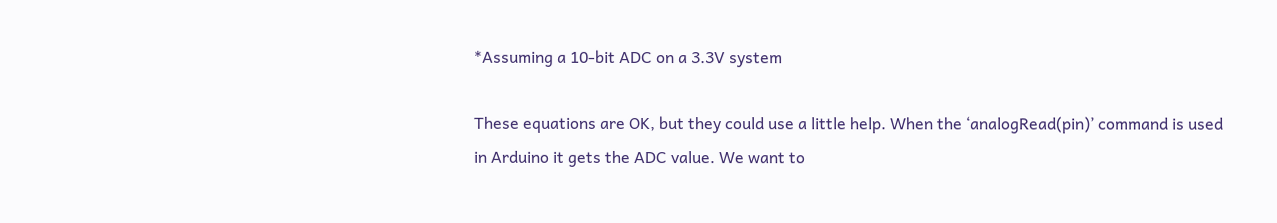*Assuming a 10-bit ADC on a 3.3V system

These equations are OK, but they could use a little help. When the ‘analogRead(pin)’ command is used in Arduino it gets the ADC value. We want to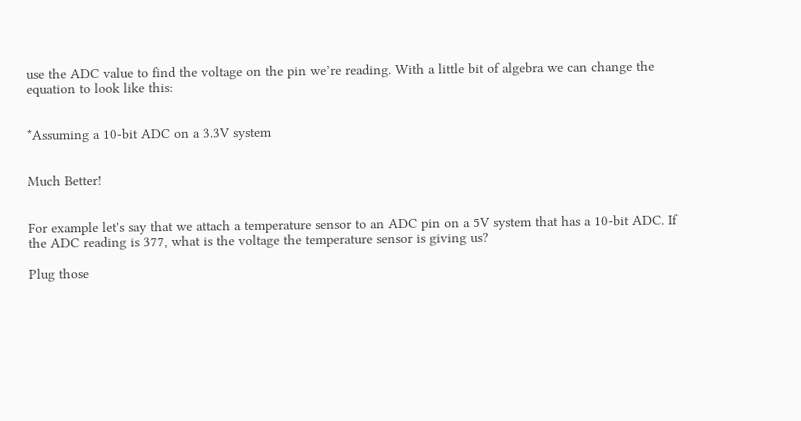use the ADC value to find the voltage on the pin we’re reading. With a little bit of algebra we can change the equation to look like this:


*Assuming a 10-bit ADC on a 3.3V system


Much Better!


For example let's say that we attach a temperature sensor to an ADC pin on a 5V system that has a 10-bit ADC. If the ADC reading is 377, what is the voltage the temperature sensor is giving us?

Plug those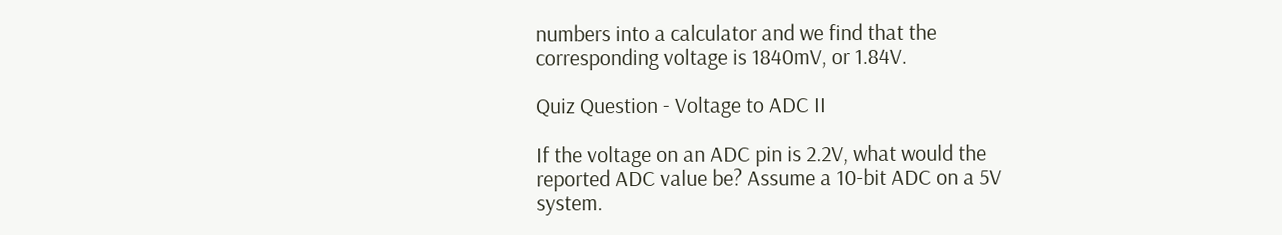numbers into a calculator and we find that the corresponding voltage is 1840mV, or 1.84V.

Quiz Question - Voltage to ADC II

If the voltage on an ADC pin is 2.2V, what would the reported ADC value be? Assume a 10-bit ADC on a 5V system.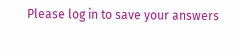Please log in to save your answers